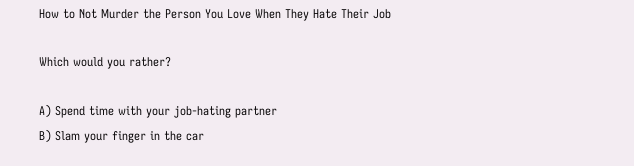How to Not Murder the Person You Love When They Hate Their Job

Which would you rather?

A) Spend time with your job-hating partner
B) Slam your finger in the car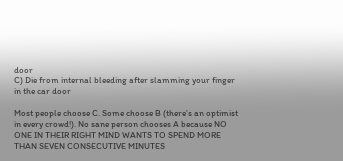door
C) Die from internal bleeding after slamming your finger in the car door

Most people choose C. Some choose B (there’s an optimist in every crowd!). No sane person chooses A because NO ONE IN THEIR RIGHT MIND WANTS TO SPEND MORE THAN SEVEN CONSECUTIVE MINUTES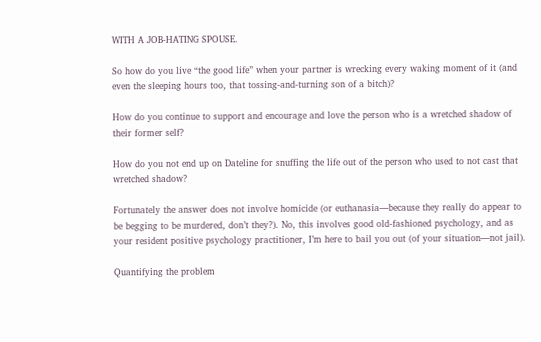WITH A JOB-HATING SPOUSE.

So how do you live “the good life” when your partner is wrecking every waking moment of it (and even the sleeping hours too, that tossing-and-turning son of a bitch)?

How do you continue to support and encourage and love the person who is a wretched shadow of their former self?

How do you not end up on Dateline for snuffing the life out of the person who used to not cast that wretched shadow?

Fortunately the answer does not involve homicide (or euthanasia—because they really do appear to be begging to be murdered, don’t they?). No, this involves good old-fashioned psychology, and as your resident positive psychology practitioner, I’m here to bail you out (of your situation—not jail).

Quantifying the problem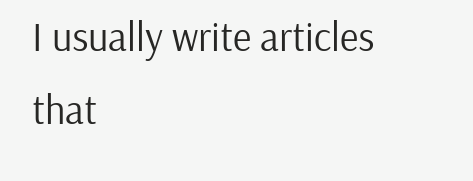I usually write articles that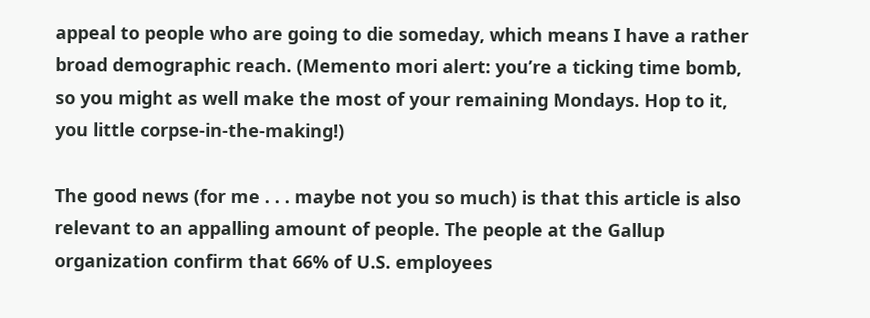appeal to people who are going to die someday, which means I have a rather broad demographic reach. (Memento mori alert: you’re a ticking time bomb, so you might as well make the most of your remaining Mondays. Hop to it, you little corpse-in-the-making!)

The good news (for me . . . maybe not you so much) is that this article is also relevant to an appalling amount of people. The people at the Gallup organization confirm that 66% of U.S. employees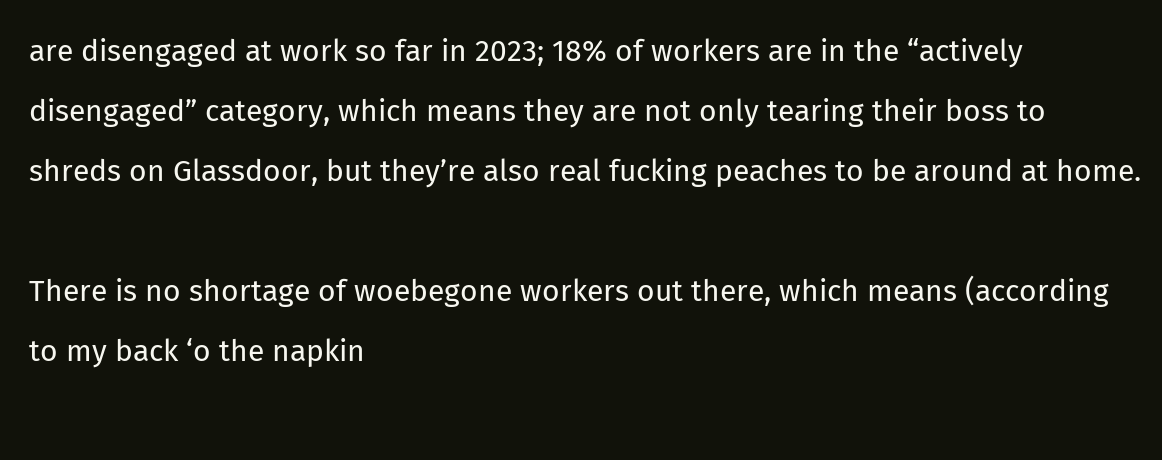are disengaged at work so far in 2023; 18% of workers are in the “actively disengaged” category, which means they are not only tearing their boss to shreds on Glassdoor, but they’re also real fucking peaches to be around at home.

There is no shortage of woebegone workers out there, which means (according to my back ‘o the napkin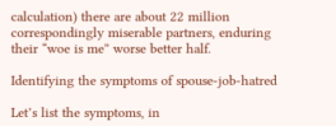calculation) there are about 22 million correspondingly miserable partners, enduring their “woe is me” worse better half.

Identifying the symptoms of spouse-job-hatred

Let’s list the symptoms, in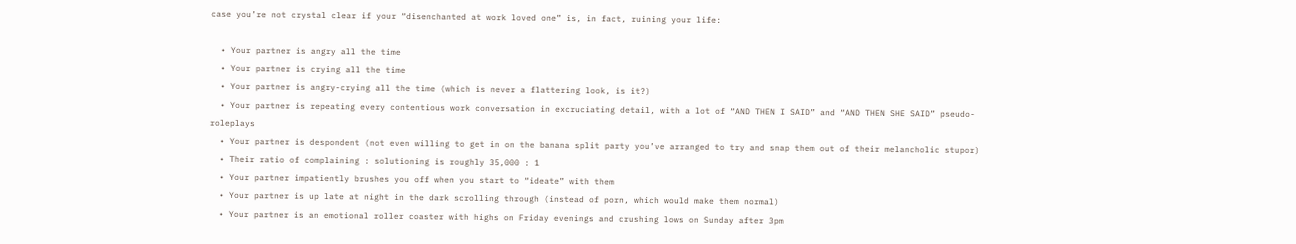case you’re not crystal clear if your “disenchanted at work loved one” is, in fact, ruining your life:

  • Your partner is angry all the time
  • Your partner is crying all the time
  • Your partner is angry-crying all the time (which is never a flattering look, is it?)
  • Your partner is repeating every contentious work conversation in excruciating detail, with a lot of “AND THEN I SAID” and “AND THEN SHE SAID” pseudo-roleplays
  • Your partner is despondent (not even willing to get in on the banana split party you’ve arranged to try and snap them out of their melancholic stupor)
  • Their ratio of complaining : solutioning is roughly 35,000 : 1
  • Your partner impatiently brushes you off when you start to “ideate” with them
  • Your partner is up late at night in the dark scrolling through (instead of porn, which would make them normal)
  • Your partner is an emotional roller coaster with highs on Friday evenings and crushing lows on Sunday after 3pm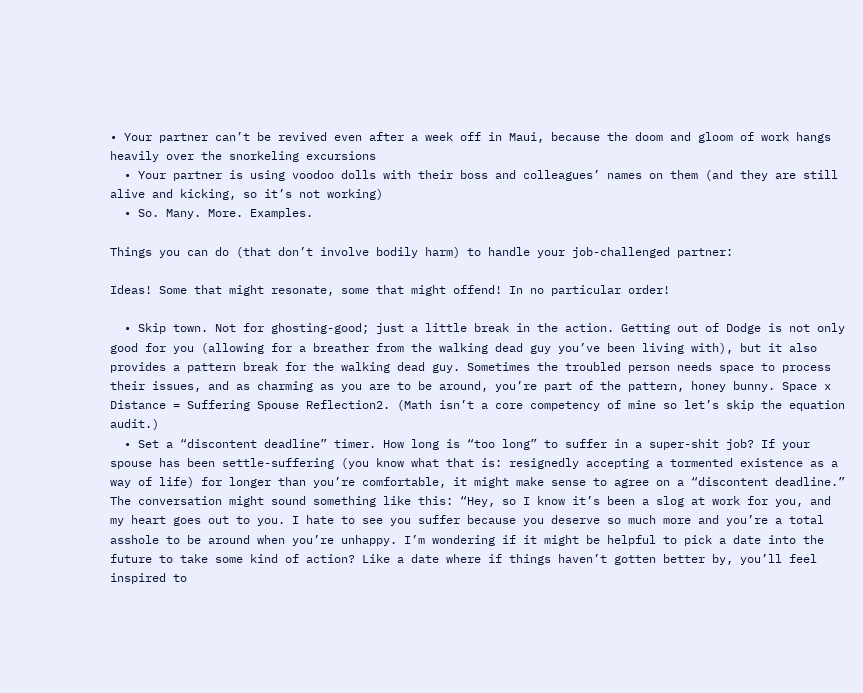• Your partner can’t be revived even after a week off in Maui, because the doom and gloom of work hangs heavily over the snorkeling excursions
  • Your partner is using voodoo dolls with their boss and colleagues’ names on them (and they are still alive and kicking, so it’s not working)
  • So. Many. More. Examples.

Things you can do (that don’t involve bodily harm) to handle your job-challenged partner:

Ideas! Some that might resonate, some that might offend! In no particular order!

  • Skip town. Not for ghosting-good; just a little break in the action. Getting out of Dodge is not only good for you (allowing for a breather from the walking dead guy you’ve been living with), but it also provides a pattern break for the walking dead guy. Sometimes the troubled person needs space to process their issues, and as charming as you are to be around, you’re part of the pattern, honey bunny. Space x Distance = Suffering Spouse Reflection2. (Math isn’t a core competency of mine so let’s skip the equation audit.)
  • Set a “discontent deadline” timer. How long is “too long” to suffer in a super-shit job? If your spouse has been settle-suffering (you know what that is: resignedly accepting a tormented existence as a way of life) for longer than you’re comfortable, it might make sense to agree on a “discontent deadline.” The conversation might sound something like this: “Hey, so I know it’s been a slog at work for you, and my heart goes out to you. I hate to see you suffer because you deserve so much more and you’re a total asshole to be around when you’re unhappy. I’m wondering if it might be helpful to pick a date into the future to take some kind of action? Like a date where if things haven’t gotten better by, you’ll feel inspired to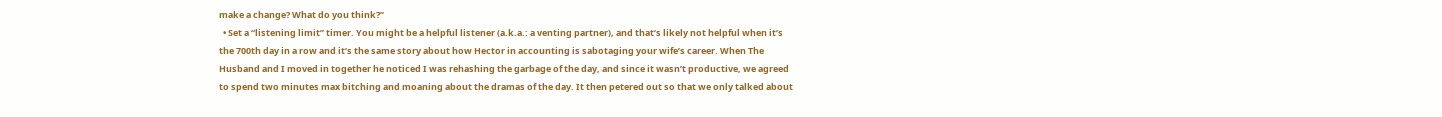make a change? What do you think?”
  • Set a “listening limit” timer. You might be a helpful listener (a.k.a.: a venting partner), and that’s likely not helpful when it’s the 700th day in a row and it’s the same story about how Hector in accounting is sabotaging your wife’s career. When The Husband and I moved in together he noticed I was rehashing the garbage of the day, and since it wasn’t productive, we agreed to spend two minutes max bitching and moaning about the dramas of the day. It then petered out so that we only talked about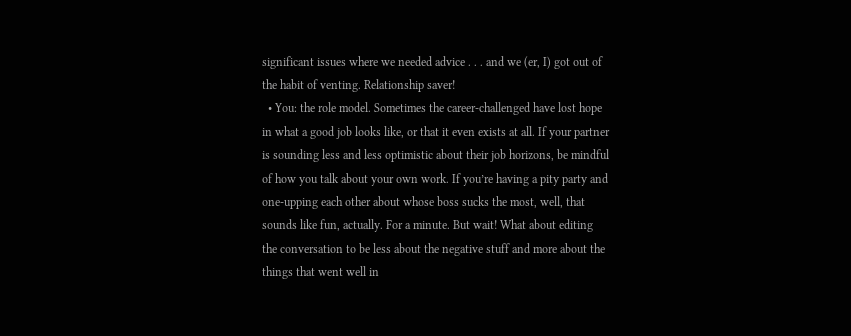significant issues where we needed advice . . . and we (er, I) got out of the habit of venting. Relationship saver!
  • You: the role model. Sometimes the career-challenged have lost hope in what a good job looks like, or that it even exists at all. If your partner is sounding less and less optimistic about their job horizons, be mindful of how you talk about your own work. If you’re having a pity party and one-upping each other about whose boss sucks the most, well, that sounds like fun, actually. For a minute. But wait! What about editing the conversation to be less about the negative stuff and more about the things that went well in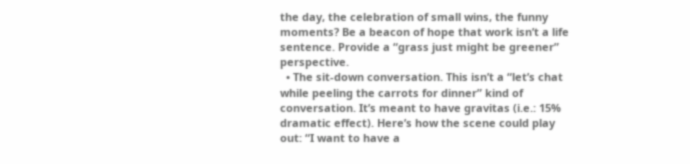the day, the celebration of small wins, the funny moments? Be a beacon of hope that work isn’t a life sentence. Provide a “grass just might be greener” perspective.
  • The sit-down conversation. This isn’t a “let’s chat while peeling the carrots for dinner” kind of conversation. It’s meant to have gravitas (i.e.: 15% dramatic effect). Here’s how the scene could play out: “I want to have a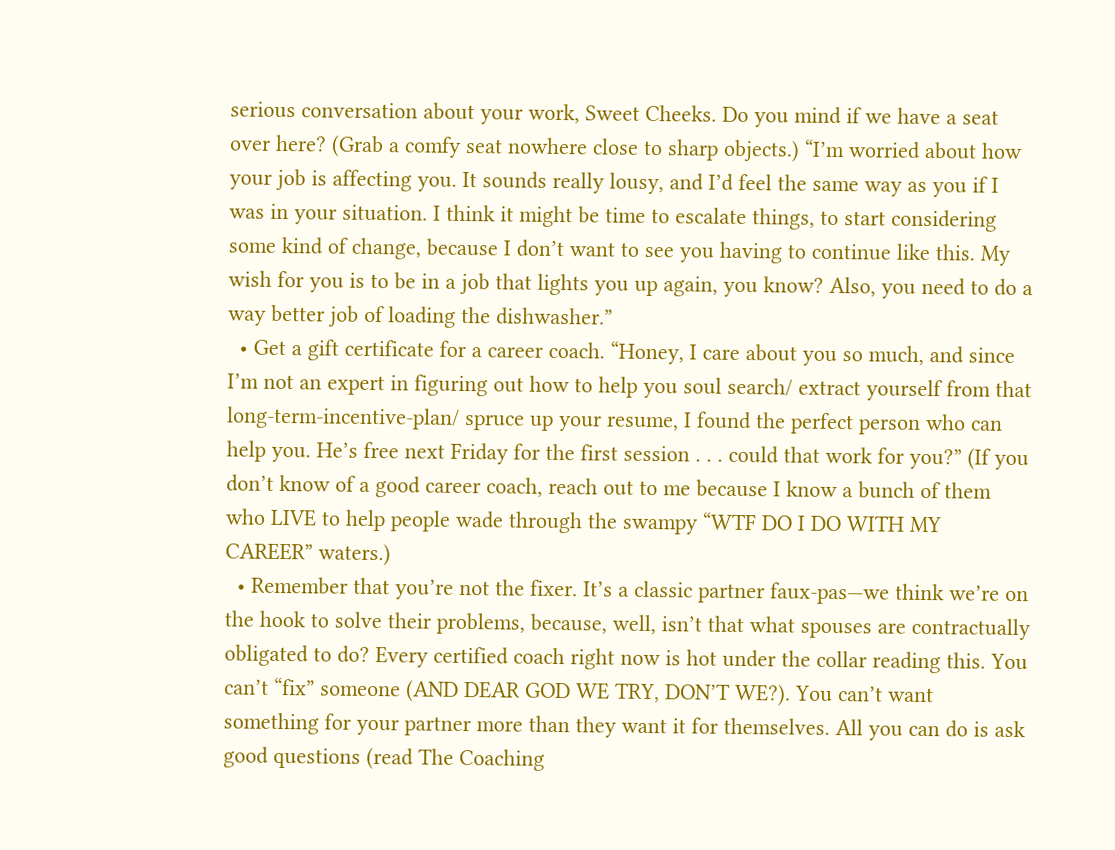serious conversation about your work, Sweet Cheeks. Do you mind if we have a seat over here? (Grab a comfy seat nowhere close to sharp objects.) “I’m worried about how your job is affecting you. It sounds really lousy, and I’d feel the same way as you if I was in your situation. I think it might be time to escalate things, to start considering some kind of change, because I don’t want to see you having to continue like this. My wish for you is to be in a job that lights you up again, you know? Also, you need to do a way better job of loading the dishwasher.”
  • Get a gift certificate for a career coach. “Honey, I care about you so much, and since I’m not an expert in figuring out how to help you soul search/ extract yourself from that long-term-incentive-plan/ spruce up your resume, I found the perfect person who can help you. He’s free next Friday for the first session . . . could that work for you?” (If you don’t know of a good career coach, reach out to me because I know a bunch of them who LIVE to help people wade through the swampy “WTF DO I DO WITH MY CAREER” waters.)
  • Remember that you’re not the fixer. It’s a classic partner faux-pas—we think we’re on the hook to solve their problems, because, well, isn’t that what spouses are contractually obligated to do? Every certified coach right now is hot under the collar reading this. You can’t “fix” someone (AND DEAR GOD WE TRY, DON’T WE?). You can’t want something for your partner more than they want it for themselves. All you can do is ask good questions (read The Coaching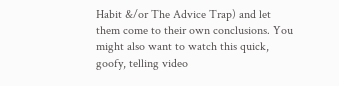Habit &/or The Advice Trap) and let them come to their own conclusions. You might also want to watch this quick, goofy, telling video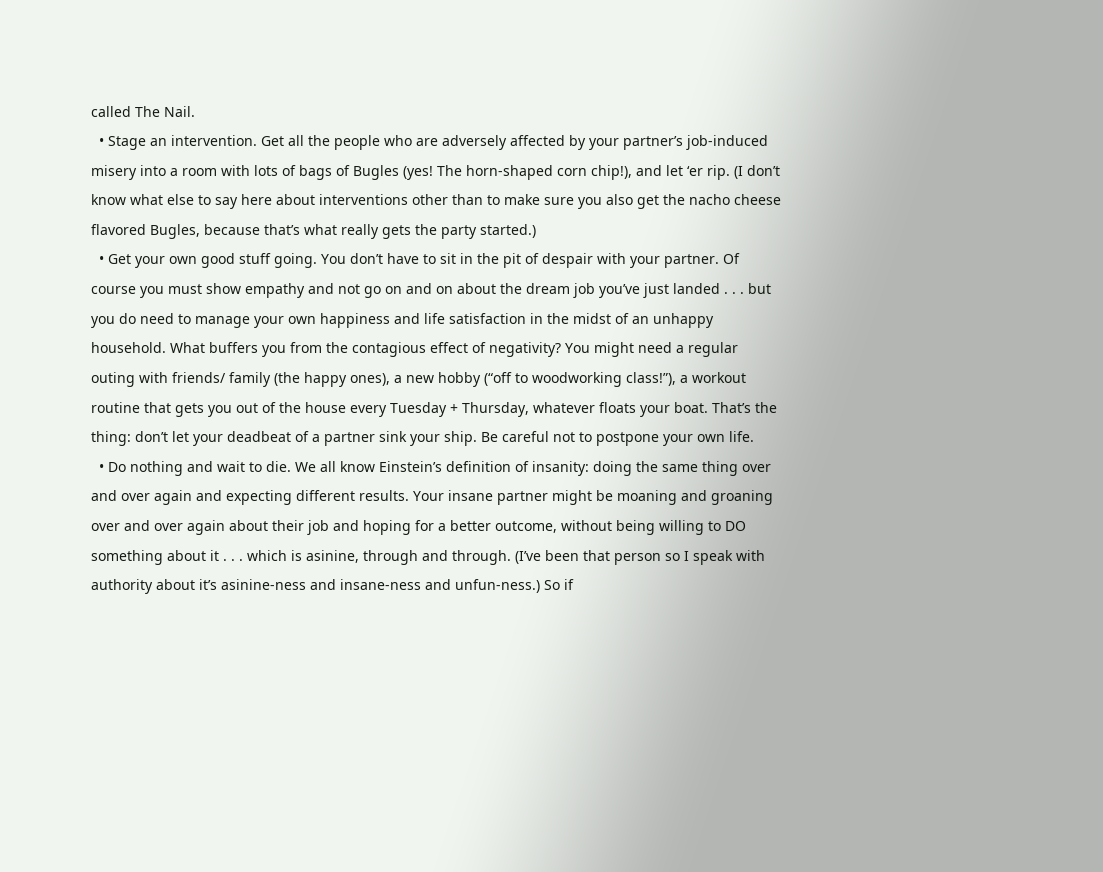called The Nail.
  • Stage an intervention. Get all the people who are adversely affected by your partner’s job-induced misery into a room with lots of bags of Bugles (yes! The horn-shaped corn chip!), and let ‘er rip. (I don’t know what else to say here about interventions other than to make sure you also get the nacho cheese flavored Bugles, because that’s what really gets the party started.)
  • Get your own good stuff going. You don’t have to sit in the pit of despair with your partner. Of course you must show empathy and not go on and on about the dream job you’ve just landed . . . but you do need to manage your own happiness and life satisfaction in the midst of an unhappy household. What buffers you from the contagious effect of negativity? You might need a regular outing with friends/ family (the happy ones), a new hobby (“off to woodworking class!”), a workout routine that gets you out of the house every Tuesday + Thursday, whatever floats your boat. That’s the thing: don’t let your deadbeat of a partner sink your ship. Be careful not to postpone your own life.
  • Do nothing and wait to die. We all know Einstein’s definition of insanity: doing the same thing over and over again and expecting different results. Your insane partner might be moaning and groaning over and over again about their job and hoping for a better outcome, without being willing to DO something about it . . . which is asinine, through and through. (I’ve been that person so I speak with authority about it’s asinine-ness and insane-ness and unfun-ness.) So if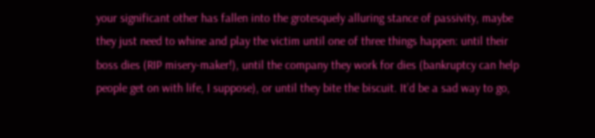your significant other has fallen into the grotesquely alluring stance of passivity, maybe they just need to whine and play the victim until one of three things happen: until their boss dies (RIP misery-maker!), until the company they work for dies (bankruptcy can help people get on with life, I suppose), or until they bite the biscuit. It’d be a sad way to go,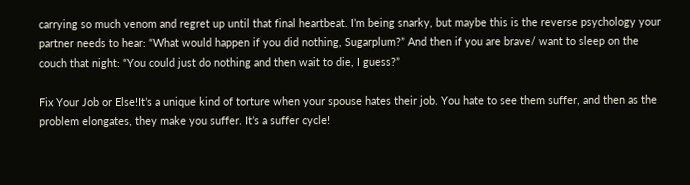carrying so much venom and regret up until that final heartbeat. I’m being snarky, but maybe this is the reverse psychology your partner needs to hear: “What would happen if you did nothing, Sugarplum?” And then if you are brave/ want to sleep on the couch that night: “You could just do nothing and then wait to die, I guess?”

Fix Your Job or Else!It’s a unique kind of torture when your spouse hates their job. You hate to see them suffer, and then as the problem elongates, they make you suffer. It’s a suffer cycle!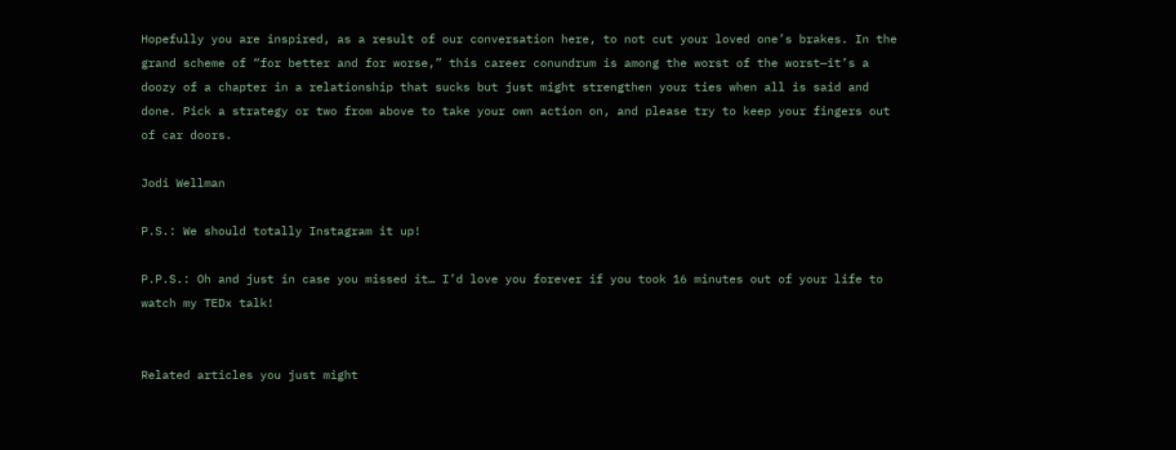Hopefully you are inspired, as a result of our conversation here, to not cut your loved one’s brakes. In the grand scheme of “for better and for worse,” this career conundrum is among the worst of the worst—it’s a doozy of a chapter in a relationship that sucks but just might strengthen your ties when all is said and done. Pick a strategy or two from above to take your own action on, and please try to keep your fingers out of car doors.

Jodi Wellman

P.S.: We should totally Instagram it up!

P.P.S.: Oh and just in case you missed it… I’d love you forever if you took 16 minutes out of your life to watch my TEDx talk!


Related articles you just might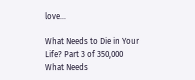love...

What Needs to Die in Your Life? Part 3 of 350,000
What Needs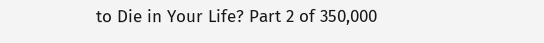to Die in Your Life? Part 2 of 350,000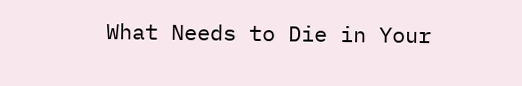What Needs to Die in Your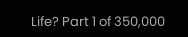Life? Part 1 of 350,000